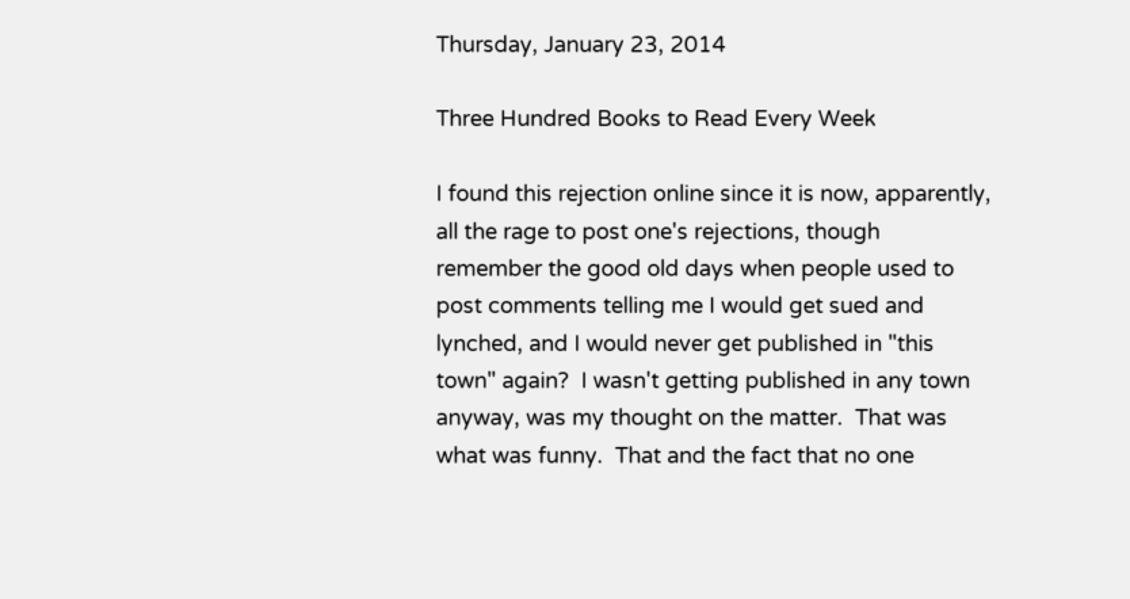Thursday, January 23, 2014

Three Hundred Books to Read Every Week

I found this rejection online since it is now, apparently, all the rage to post one's rejections, though remember the good old days when people used to post comments telling me I would get sued and lynched, and I would never get published in "this town" again?  I wasn't getting published in any town anyway, was my thought on the matter.  That was what was funny.  That and the fact that no one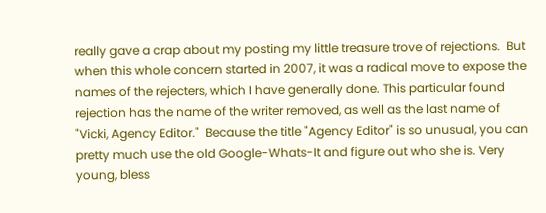really gave a crap about my posting my little treasure trove of rejections.  But when this whole concern started in 2007, it was a radical move to expose the names of the rejecters, which I have generally done. This particular found rejection has the name of the writer removed, as well as the last name of "Vicki, Agency Editor."  Because the title "Agency Editor" is so unusual, you can pretty much use the old Google-Whats-It and figure out who she is. Very young, bless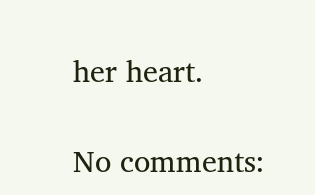her heart.

No comments: